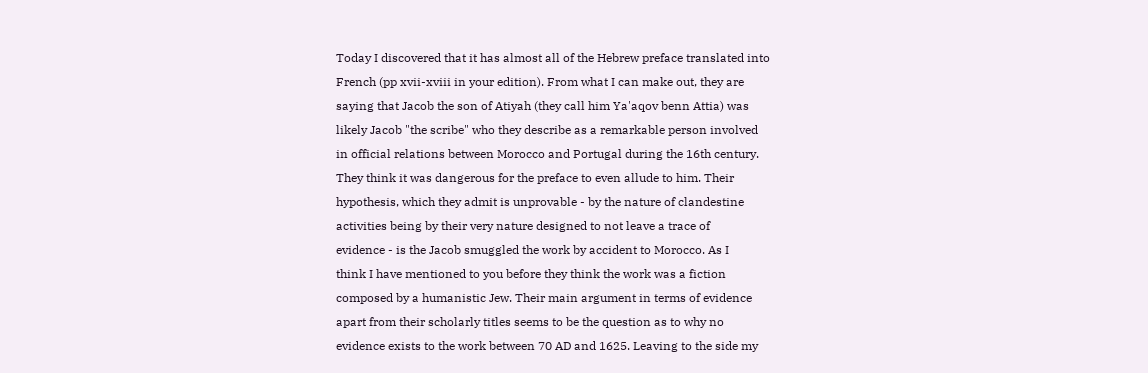Today I discovered that it has almost all of the Hebrew preface translated into
French (pp xvii-xviii in your edition). From what I can make out, they are
saying that Jacob the son of Atiyah (they call him Ya'aqov benn Attia) was
likely Jacob "the scribe" who they describe as a remarkable person involved
in official relations between Morocco and Portugal during the 16th century.
They think it was dangerous for the preface to even allude to him. Their
hypothesis, which they admit is unprovable - by the nature of clandestine
activities being by their very nature designed to not leave a trace of
evidence - is the Jacob smuggled the work by accident to Morocco. As I
think I have mentioned to you before they think the work was a fiction
composed by a humanistic Jew. Their main argument in terms of evidence
apart from their scholarly titles seems to be the question as to why no
evidence exists to the work between 70 AD and 1625. Leaving to the side my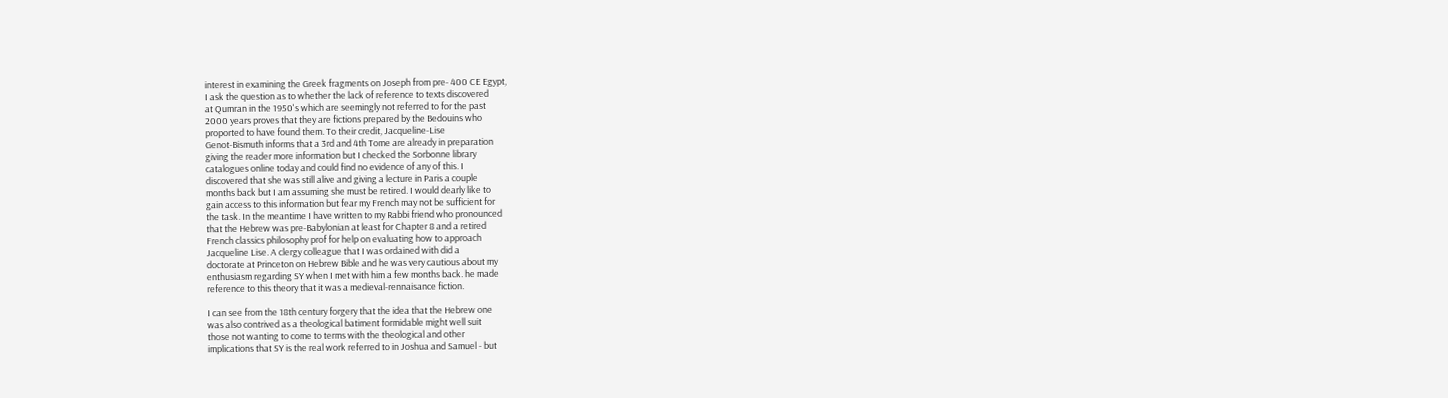interest in examining the Greek fragments on Joseph from pre- 400 CE Egypt,
I ask the question as to whether the lack of reference to texts discovered
at Qumran in the 1950's which are seemingly not referred to for the past
2000 years proves that they are fictions prepared by the Bedouins who
proported to have found them. To their credit, Jacqueline-Lise
Genot-Bismuth informs that a 3rd and 4th Tome are already in preparation
giving the reader more information but I checked the Sorbonne library
catalogues online today and could find no evidence of any of this. I
discovered that she was still alive and giving a lecture in Paris a couple
months back but I am assuming she must be retired. I would dearly like to
gain access to this information but fear my French may not be sufficient for
the task. In the meantime I have written to my Rabbi friend who pronounced
that the Hebrew was pre-Babylonian at least for Chapter 8 and a retired
French classics philosophy prof for help on evaluating how to approach
Jacqueline Lise. A clergy colleague that I was ordained with did a
doctorate at Princeton on Hebrew Bible and he was very cautious about my
enthusiasm regarding SY when I met with him a few months back. he made
reference to this theory that it was a medieval-rennaisance fiction.

I can see from the 18th century forgery that the idea that the Hebrew one
was also contrived as a theological batiment formidable might well suit
those not wanting to come to terms with the theological and other
implications that SY is the real work referred to in Joshua and Samuel - but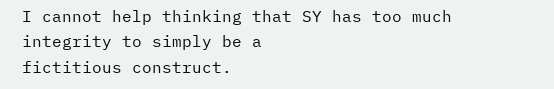I cannot help thinking that SY has too much integrity to simply be a
fictitious construct.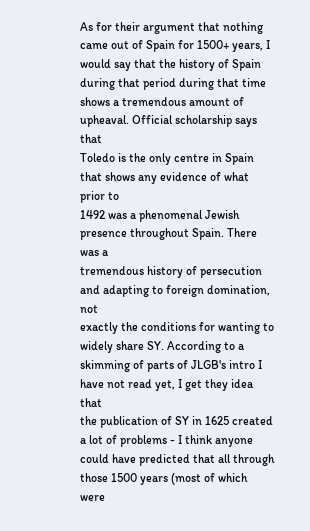As for their argument that nothing came out of Spain for 1500+ years, I
would say that the history of Spain during that period during that time
shows a tremendous amount of upheaval. Official scholarship says that
Toledo is the only centre in Spain that shows any evidence of what prior to
1492 was a phenomenal Jewish presence throughout Spain. There was a
tremendous history of persecution and adapting to foreign domination, not
exactly the conditions for wanting to widely share SY. According to a
skimming of parts of JLGB's intro I have not read yet, I get they idea that
the publication of SY in 1625 created a lot of problems - I think anyone
could have predicted that all through those 1500 years (most of which were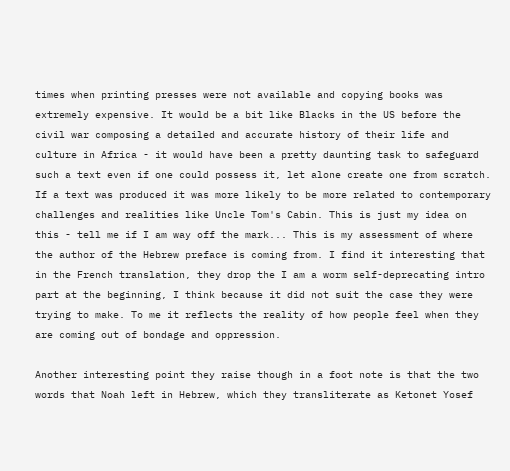times when printing presses were not available and copying books was
extremely expensive. It would be a bit like Blacks in the US before the
civil war composing a detailed and accurate history of their life and
culture in Africa - it would have been a pretty daunting task to safeguard
such a text even if one could possess it, let alone create one from scratch.
If a text was produced it was more likely to be more related to contemporary
challenges and realities like Uncle Tom's Cabin. This is just my idea on
this - tell me if I am way off the mark... This is my assessment of where
the author of the Hebrew preface is coming from. I find it interesting that
in the French translation, they drop the I am a worm self-deprecating intro
part at the beginning, I think because it did not suit the case they were
trying to make. To me it reflects the reality of how people feel when they
are coming out of bondage and oppression.

Another interesting point they raise though in a foot note is that the two
words that Noah left in Hebrew, which they transliterate as Ketonet Yosef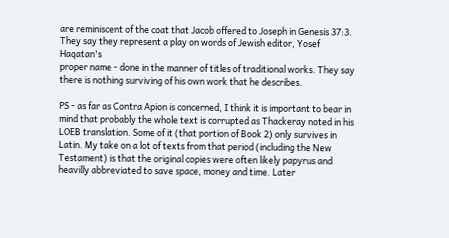are reminiscent of the coat that Jacob offered to Joseph in Genesis 37:3.
They say they represent a play on words of Jewish editor, Yosef Haqatan's
proper name - done in the manner of titles of traditional works. They say
there is nothing surviving of his own work that he describes.

PS - as far as Contra Apion is concerned, I think it is important to bear in
mind that probably the whole text is corrupted as Thackeray noted in his
LOEB translation. Some of it (that portion of Book 2) only survives in
Latin. My take on a lot of texts from that period (including the New
Testament) is that the original copies were often likely papyrus and
heavilly abbreviated to save space, money and time. Later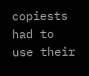copiests had to
use their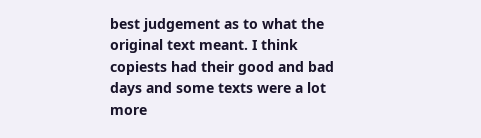best judgement as to what the original text meant. I think
copiests had their good and bad days and some texts were a lot more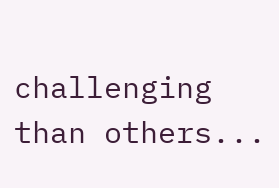challenging than others...